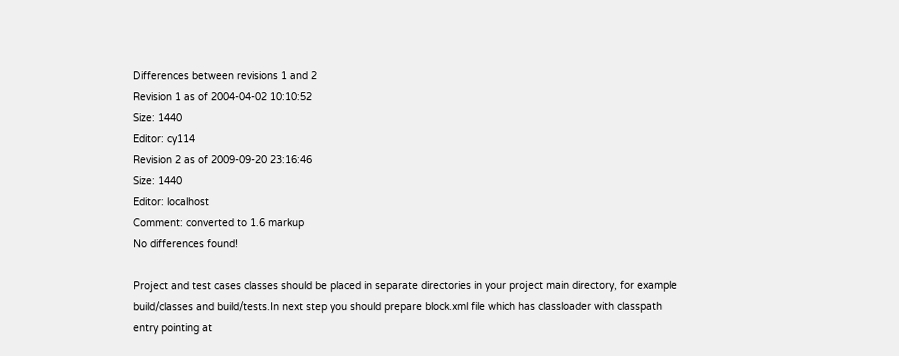Differences between revisions 1 and 2
Revision 1 as of 2004-04-02 10:10:52
Size: 1440
Editor: cy114
Revision 2 as of 2009-09-20 23:16:46
Size: 1440
Editor: localhost
Comment: converted to 1.6 markup
No differences found!

Project and test cases classes should be placed in separate directories in your project main directory, for example build/classes and build/tests.In next step you should prepare block.xml file which has classloader with classpath entry pointing at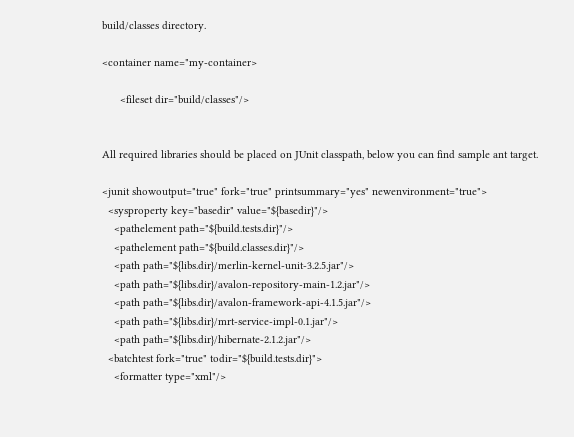build/classes directory.

<container name="my-container>

      <fileset dir="build/classes"/>


All required libraries should be placed on JUnit classpath, below you can find sample ant target.

<junit showoutput="true" fork="true" printsummary="yes" newenvironment="true">
  <sysproperty key="basedir" value="${basedir}"/>
    <pathelement path="${build.tests.dir}"/>
    <pathelement path="${build.classes.dir}"/>
    <path path="${libs.dir}/merlin-kernel-unit-3.2.5.jar"/>
    <path path="${libs.dir}/avalon-repository-main-1.2.jar"/>
    <path path="${libs.dir}/avalon-framework-api-4.1.5.jar"/>
    <path path="${libs.dir}/mrt-service-impl-0.1.jar"/>
    <path path="${libs.dir}/hibernate-2.1.2.jar"/>
  <batchtest fork="true" todir="${build.tests.dir}">
    <formatter type="xml"/>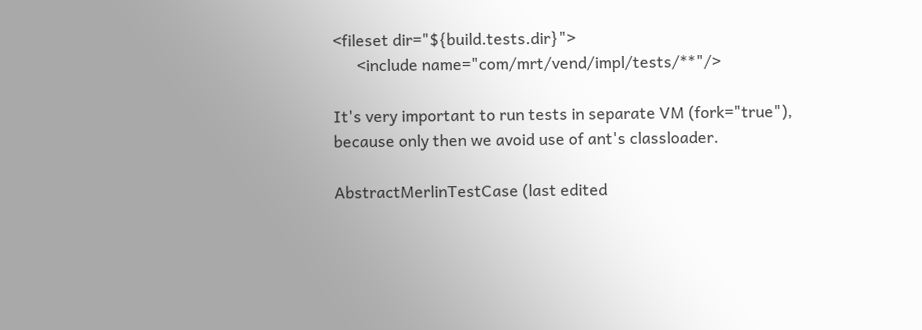<fileset dir="${build.tests.dir}">
      <include name="com/mrt/vend/impl/tests/**"/>

It's very important to run tests in separate VM (fork="true"), because only then we avoid use of ant's classloader.

AbstractMerlinTestCase (last edited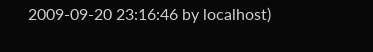2009-09-20 23:16:46 by localhost)